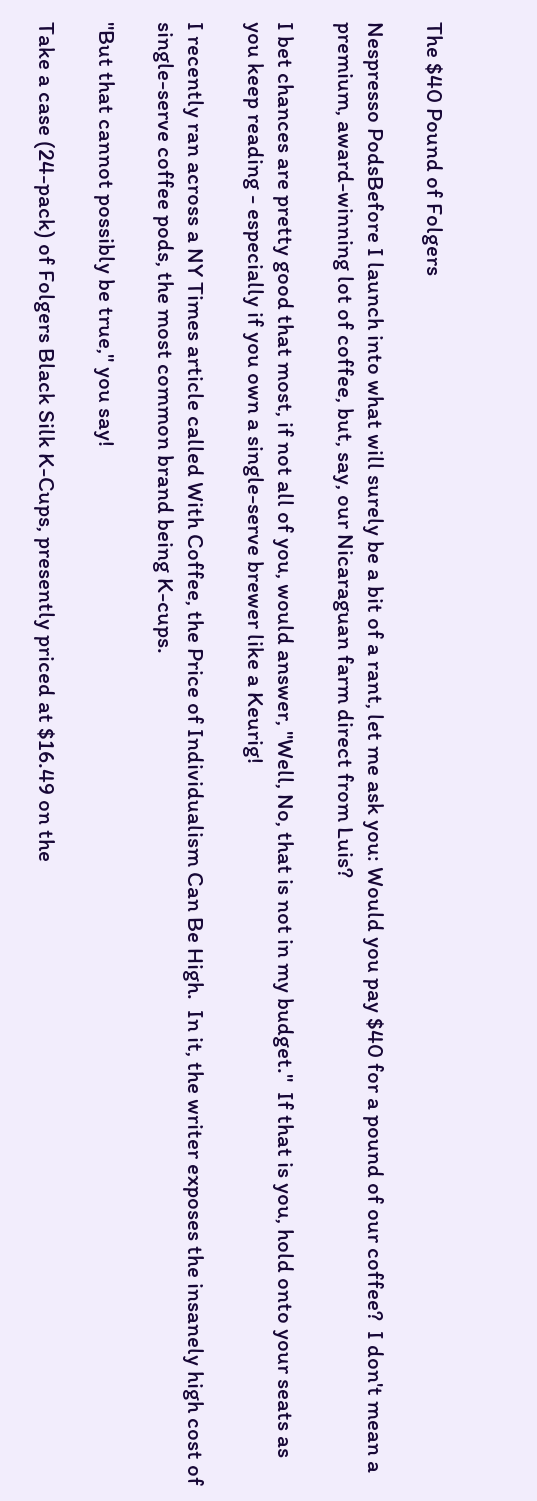The $40 Pound of Folgers

Nespresso PodsBefore I launch into what will surely be a bit of a rant, let me ask you: Would you pay $40 for a pound of our coffee?  I don't mean a premium, award-winning lot of coffee, but, say, our Nicaraguan farm direct from Luis?

I bet chances are pretty good that most, if not all of you, would answer, "Well, No, that is not in my budget."  If that is you, hold onto your seats as you keep reading - especially if you own a single-serve brewer like a Keurig!

I recently ran across a NY Times article called With Coffee, the Price of Individualism Can Be High.  In it, the writer exposes the insanely high cost of single-serve coffee pods, the most common brand being K-cups.

"But that cannot possibly be true," you say!

Take a case (24-pack) of Folgers Black Silk K-Cups, presently priced at $16.49 on the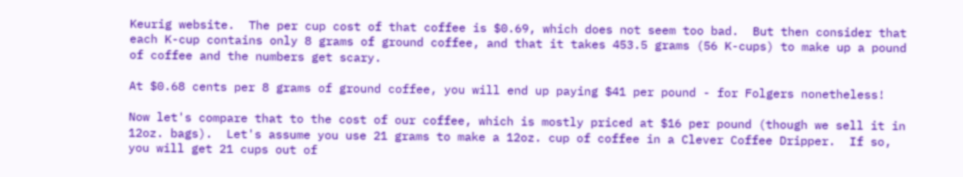Keurig website.  The per cup cost of that coffee is $0.69, which does not seem too bad.  But then consider that each K-cup contains only 8 grams of ground coffee, and that it takes 453.5 grams (56 K-cups) to make up a pound of coffee and the numbers get scary.

At $0.68 cents per 8 grams of ground coffee, you will end up paying $41 per pound - for Folgers nonetheless!

Now let's compare that to the cost of our coffee, which is mostly priced at $16 per pound (though we sell it in 12oz. bags).  Let's assume you use 21 grams to make a 12oz. cup of coffee in a Clever Coffee Dripper.  If so, you will get 21 cups out of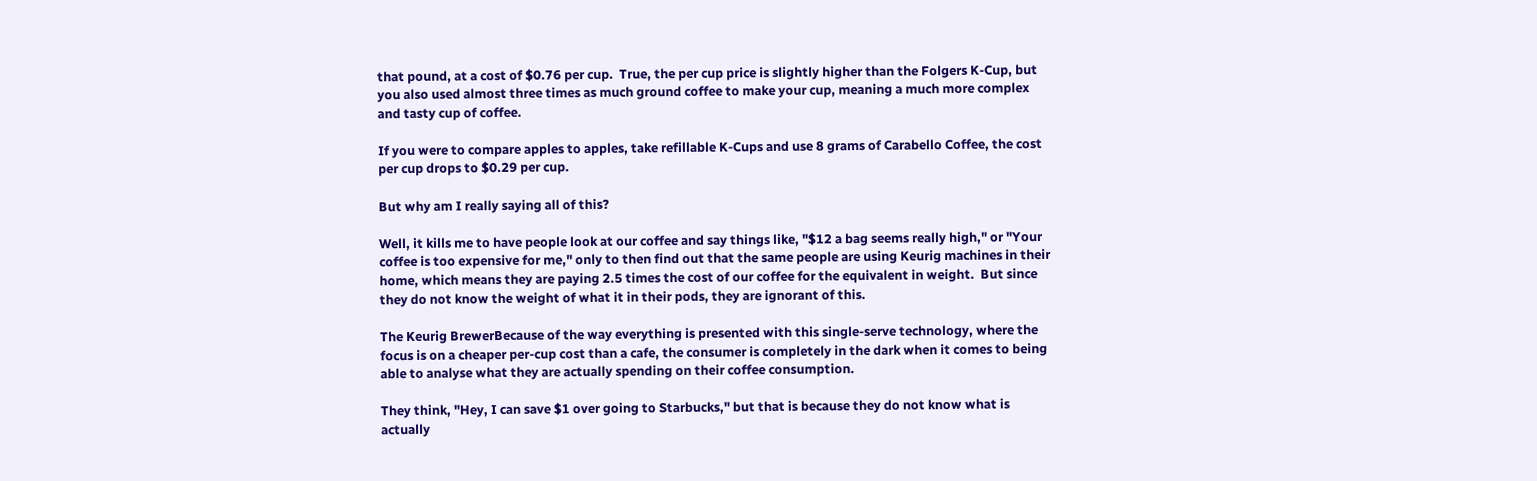that pound, at a cost of $0.76 per cup.  True, the per cup price is slightly higher than the Folgers K-Cup, but you also used almost three times as much ground coffee to make your cup, meaning a much more complex and tasty cup of coffee.

If you were to compare apples to apples, take refillable K-Cups and use 8 grams of Carabello Coffee, the cost per cup drops to $0.29 per cup.

But why am I really saying all of this?

Well, it kills me to have people look at our coffee and say things like, "$12 a bag seems really high," or "Your coffee is too expensive for me," only to then find out that the same people are using Keurig machines in their home, which means they are paying 2.5 times the cost of our coffee for the equivalent in weight.  But since they do not know the weight of what it in their pods, they are ignorant of this.

The Keurig BrewerBecause of the way everything is presented with this single-serve technology, where the focus is on a cheaper per-cup cost than a cafe, the consumer is completely in the dark when it comes to being able to analyse what they are actually spending on their coffee consumption.

They think, "Hey, I can save $1 over going to Starbucks," but that is because they do not know what is actually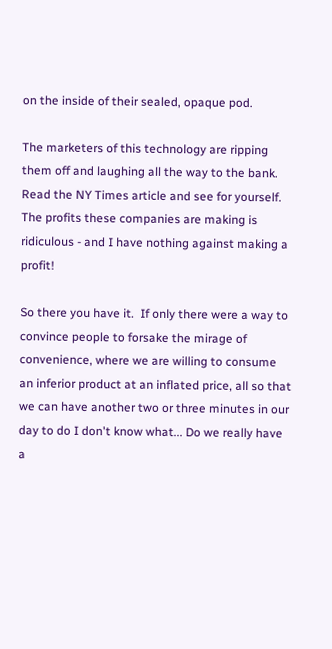on the inside of their sealed, opaque pod.

The marketers of this technology are ripping them off and laughing all the way to the bank.  Read the NY Times article and see for yourself.  The profits these companies are making is ridiculous - and I have nothing against making a profit!

So there you have it.  If only there were a way to convince people to forsake the mirage of convenience, where we are willing to consume an inferior product at an inflated price, all so that we can have another two or three minutes in our day to do I don't know what... Do we really have a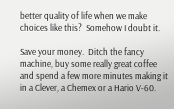better quality of life when we make choices like this?  Somehow I doubt it.

Save your money.  Ditch the fancy machine, buy some really great coffee and spend a few more minutes making it in a Clever, a Chemex or a Hario V-60.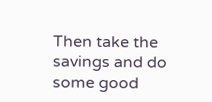Then take the savings and do some good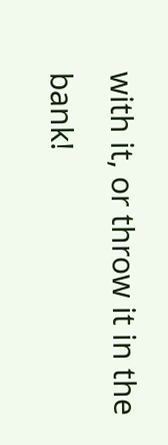with it, or throw it in the bank!